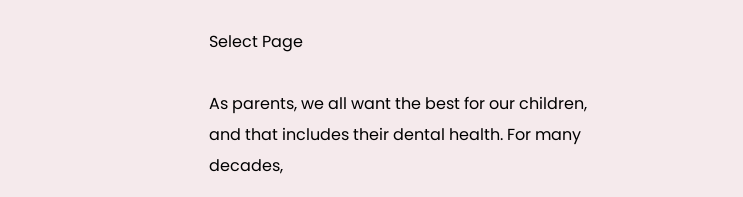Select Page

As parents, we all want the best for our children, and that includes their dental health. For many decades,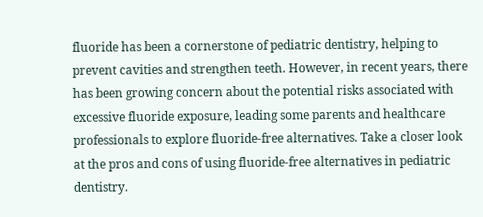fluoride has been a cornerstone of pediatric dentistry, helping to prevent cavities and strengthen teeth. However, in recent years, there has been growing concern about the potential risks associated with excessive fluoride exposure, leading some parents and healthcare professionals to explore fluoride-free alternatives. Take a closer look at the pros and cons of using fluoride-free alternatives in pediatric dentistry.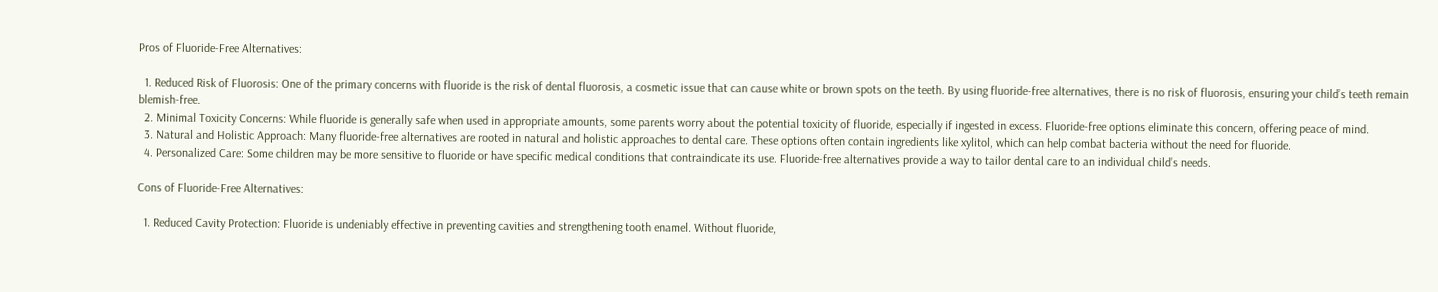Pros of Fluoride-Free Alternatives:

  1. Reduced Risk of Fluorosis: One of the primary concerns with fluoride is the risk of dental fluorosis, a cosmetic issue that can cause white or brown spots on the teeth. By using fluoride-free alternatives, there is no risk of fluorosis, ensuring your child’s teeth remain blemish-free.
  2. Minimal Toxicity Concerns: While fluoride is generally safe when used in appropriate amounts, some parents worry about the potential toxicity of fluoride, especially if ingested in excess. Fluoride-free options eliminate this concern, offering peace of mind.
  3. Natural and Holistic Approach: Many fluoride-free alternatives are rooted in natural and holistic approaches to dental care. These options often contain ingredients like xylitol, which can help combat bacteria without the need for fluoride.
  4. Personalized Care: Some children may be more sensitive to fluoride or have specific medical conditions that contraindicate its use. Fluoride-free alternatives provide a way to tailor dental care to an individual child’s needs.

Cons of Fluoride-Free Alternatives:

  1. Reduced Cavity Protection: Fluoride is undeniably effective in preventing cavities and strengthening tooth enamel. Without fluoride,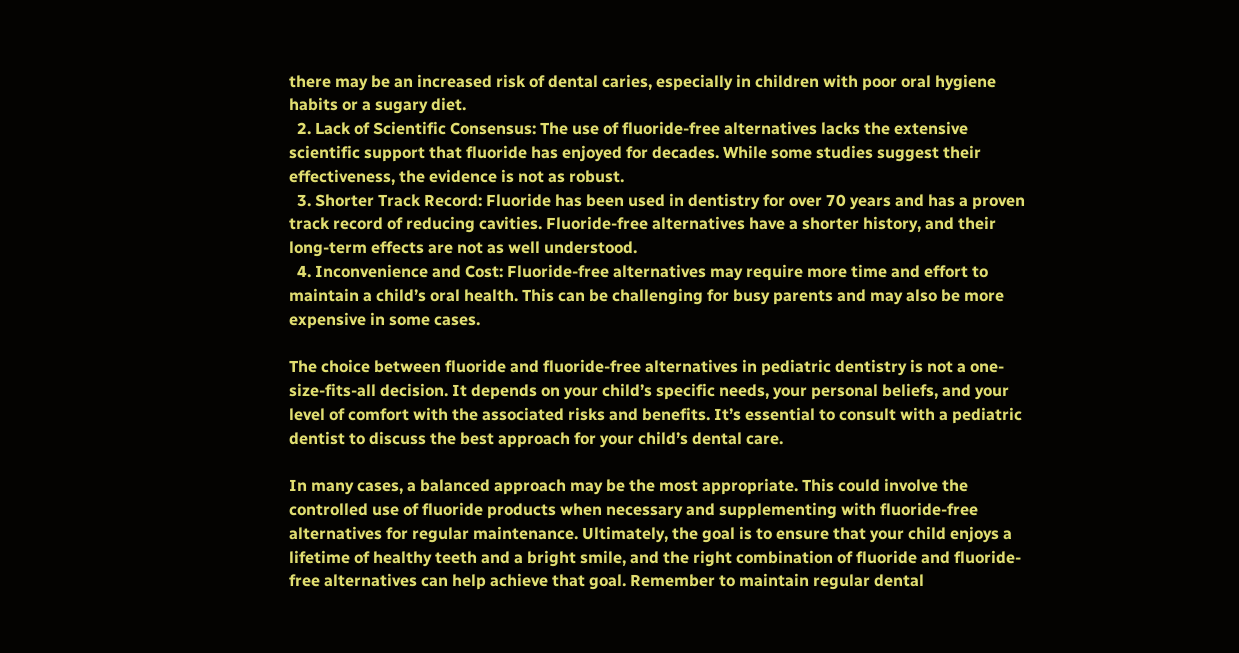there may be an increased risk of dental caries, especially in children with poor oral hygiene habits or a sugary diet.
  2. Lack of Scientific Consensus: The use of fluoride-free alternatives lacks the extensive scientific support that fluoride has enjoyed for decades. While some studies suggest their effectiveness, the evidence is not as robust.
  3. Shorter Track Record: Fluoride has been used in dentistry for over 70 years and has a proven track record of reducing cavities. Fluoride-free alternatives have a shorter history, and their long-term effects are not as well understood.
  4. Inconvenience and Cost: Fluoride-free alternatives may require more time and effort to maintain a child’s oral health. This can be challenging for busy parents and may also be more expensive in some cases.

The choice between fluoride and fluoride-free alternatives in pediatric dentistry is not a one-size-fits-all decision. It depends on your child’s specific needs, your personal beliefs, and your level of comfort with the associated risks and benefits. It’s essential to consult with a pediatric dentist to discuss the best approach for your child’s dental care.

In many cases, a balanced approach may be the most appropriate. This could involve the controlled use of fluoride products when necessary and supplementing with fluoride-free alternatives for regular maintenance. Ultimately, the goal is to ensure that your child enjoys a lifetime of healthy teeth and a bright smile, and the right combination of fluoride and fluoride-free alternatives can help achieve that goal. Remember to maintain regular dental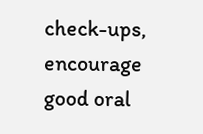check-ups, encourage good oral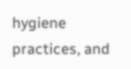hygiene practices, and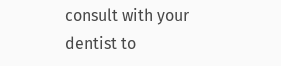consult with your dentist to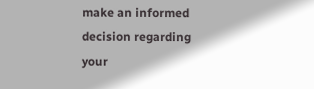make an informed decision regarding your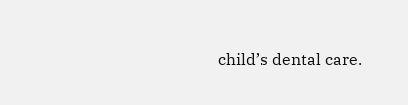child’s dental care.